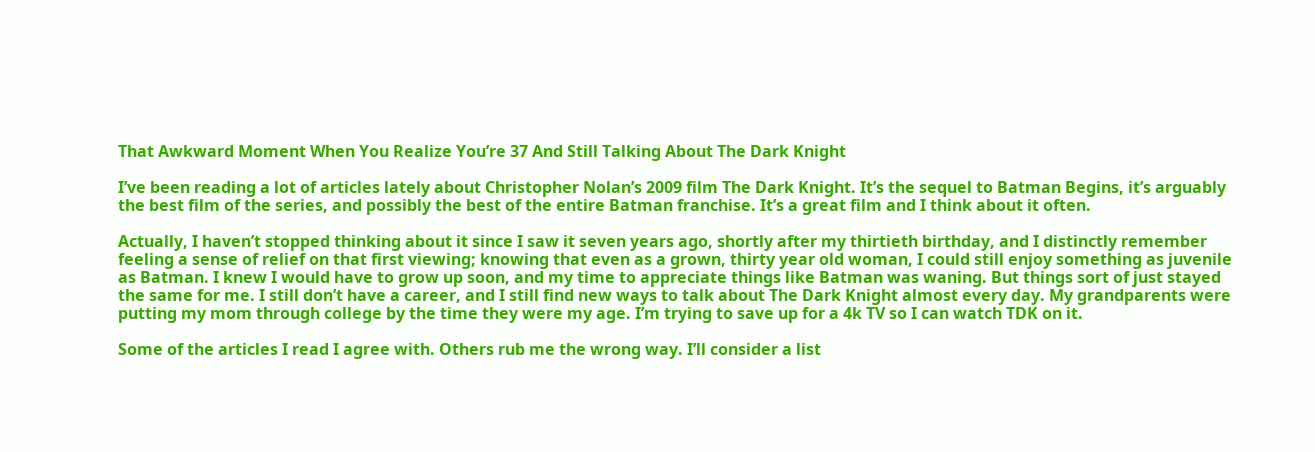That Awkward Moment When You Realize You’re 37 And Still Talking About The Dark Knight

I’ve been reading a lot of articles lately about Christopher Nolan’s 2009 film The Dark Knight. It’s the sequel to Batman Begins, it’s arguably the best film of the series, and possibly the best of the entire Batman franchise. It’s a great film and I think about it often.

Actually, I haven’t stopped thinking about it since I saw it seven years ago, shortly after my thirtieth birthday, and I distinctly remember feeling a sense of relief on that first viewing; knowing that even as a grown, thirty year old woman, I could still enjoy something as juvenile as Batman. I knew I would have to grow up soon, and my time to appreciate things like Batman was waning. But things sort of just stayed the same for me. I still don’t have a career, and I still find new ways to talk about The Dark Knight almost every day. My grandparents were putting my mom through college by the time they were my age. I’m trying to save up for a 4k TV so I can watch TDK on it.

Some of the articles I read I agree with. Others rub me the wrong way. I’ll consider a list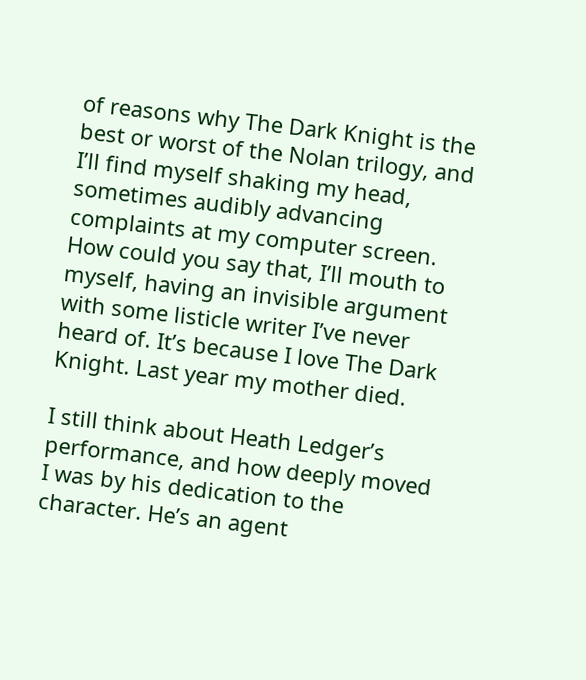of reasons why The Dark Knight is the best or worst of the Nolan trilogy, and I’ll find myself shaking my head, sometimes audibly advancing complaints at my computer screen. How could you say that, I’ll mouth to myself, having an invisible argument with some listicle writer I’ve never heard of. It’s because I love The Dark Knight. Last year my mother died.

I still think about Heath Ledger’s performance, and how deeply moved I was by his dedication to the character. He’s an agent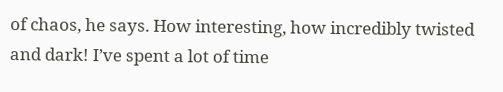of chaos, he says. How interesting, how incredibly twisted and dark! I’ve spent a lot of time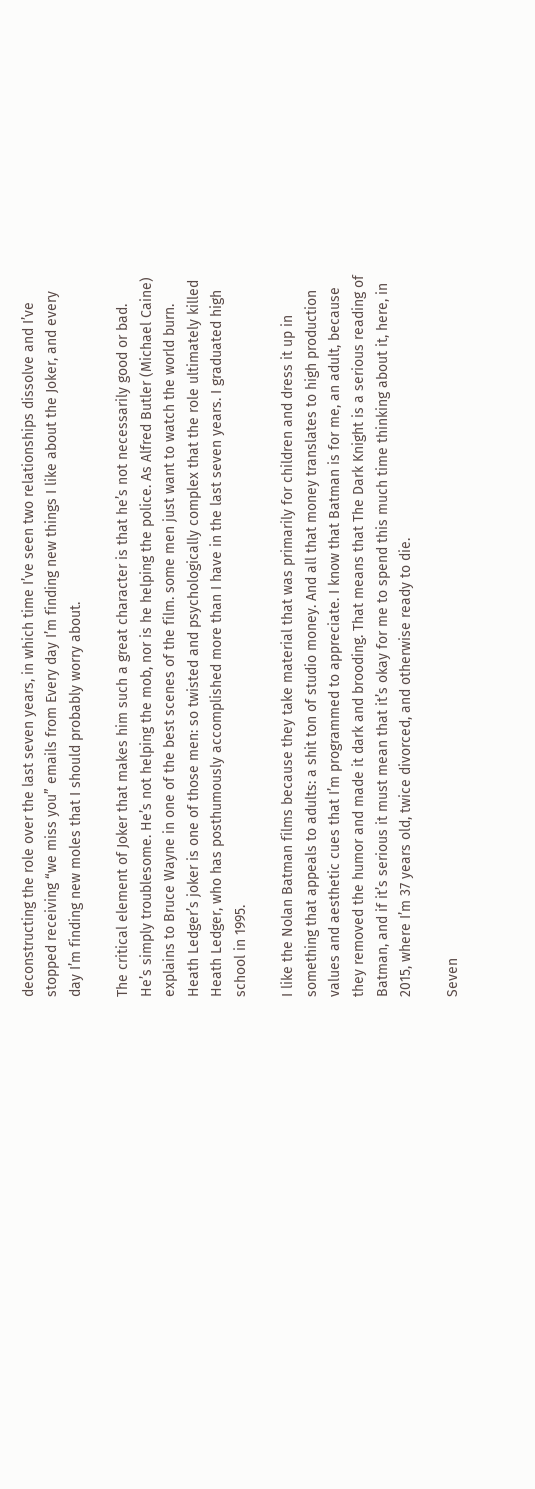deconstructing the role over the last seven years, in which time I’ve seen two relationships dissolve and I’ve stopped receiving “we miss you” emails from Every day I’m finding new things I like about the Joker, and every day I’m finding new moles that I should probably worry about.

The critical element of Joker that makes him such a great character is that he’s not necessarily good or bad. He’s simply troublesome. He’s not helping the mob, nor is he helping the police. As Alfred Butler (Michael Caine) explains to Bruce Wayne in one of the best scenes of the film. some men just want to watch the world burn. Heath Ledger’s joker is one of those men: so twisted and psychologically complex that the role ultimately killed Heath Ledger, who has posthumously accomplished more than I have in the last seven years. I graduated high school in 1995.

I like the Nolan Batman films because they take material that was primarily for children and dress it up in something that appeals to adults: a shit ton of studio money. And all that money translates to high production values and aesthetic cues that I’m programmed to appreciate. I know that Batman is for me, an adult, because they removed the humor and made it dark and brooding. That means that The Dark Knight is a serious reading of Batman, and if it’s serious it must mean that it’s okay for me to spend this much time thinking about it, here, in 2015, where I’m 37 years old, twice divorced, and otherwise ready to die.

Seven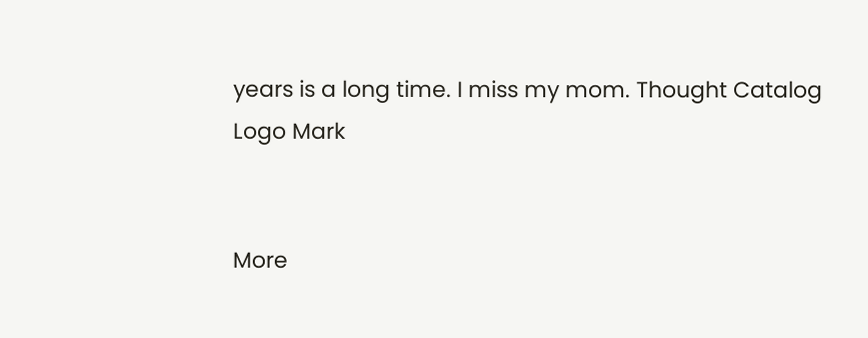years is a long time. I miss my mom. Thought Catalog Logo Mark


More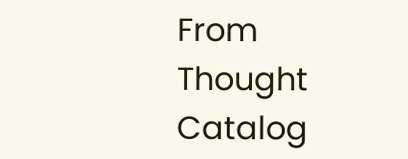From Thought Catalog